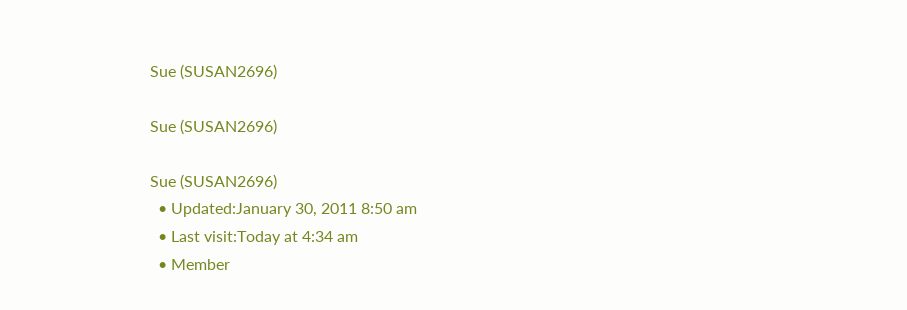Sue (SUSAN2696)

Sue (SUSAN2696)

Sue (SUSAN2696)
  • Updated:January 30, 2011 8:50 am
  • Last visit:Today at 4:34 am
  • Member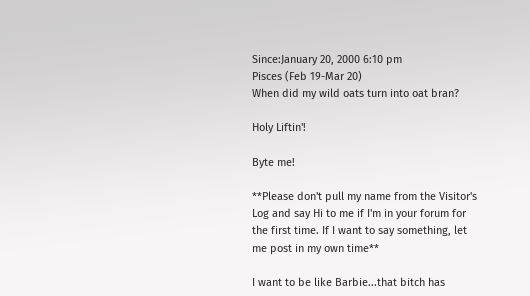Since:January 20, 2000 6:10 pm
Pisces (Feb 19-Mar 20)
When did my wild oats turn into oat bran?

Holy Liftin'!

Byte me!

**Please don't pull my name from the Visitor's Log and say Hi to me if I'm in your forum for the first time. If I want to say something, let me post in my own time**

I want to be like Barbie...that bitch has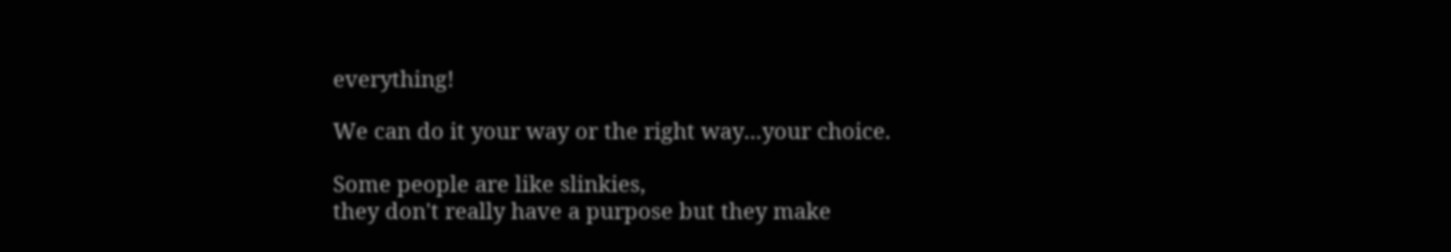everything!

We can do it your way or the right way...your choice.

Some people are like slinkies,
they don't really have a purpose but they make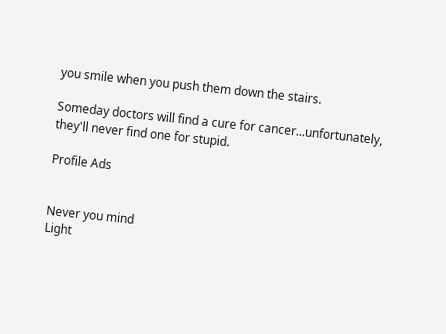you smile when you push them down the stairs.

Someday doctors will find a cure for cancer...unfortunately, they'll never find one for stupid.

Profile Ads


Never you mind
Light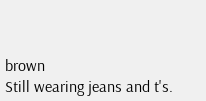brown
Still wearing jeans and t's.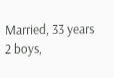Married, 33 years
2 boys,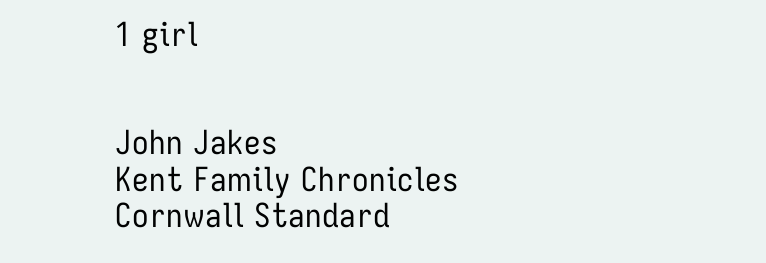1 girl


John Jakes
Kent Family Chronicles
Cornwall Standard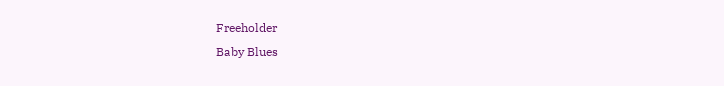Freeholder
Baby Blues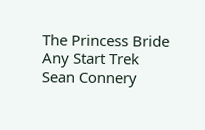The Princess Bride
Any Start Trek
Sean Connery